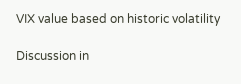VIX value based on historic volatility

Discussion in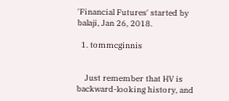'Financial Futures' started by balaji, Jan 26, 2018.

  1. tommcginnis


    Just remember that HV is backward-looking history, and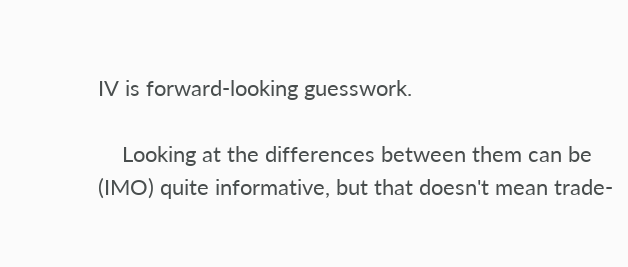IV is forward-looking guesswork.

    Looking at the differences between them can be (IMO) quite informative, but that doesn't mean trade-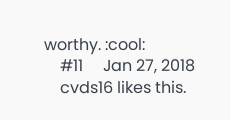worthy. :cool:
    #11     Jan 27, 2018
    cvds16 likes this.